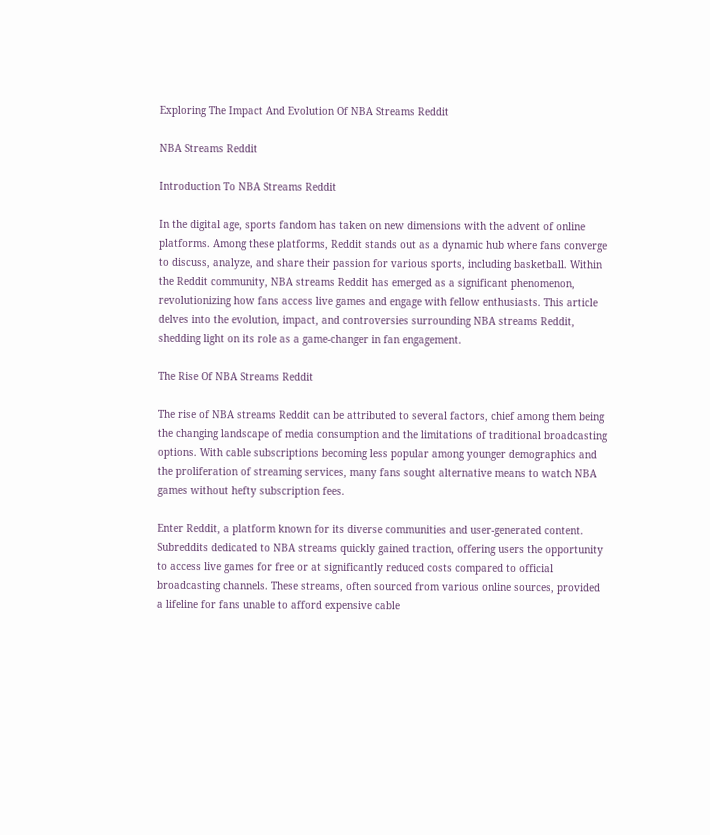Exploring The Impact And Evolution Of NBA Streams Reddit

NBA Streams Reddit

Introduction To NBA Streams Reddit

In the digital age, sports fandom has taken on new dimensions with the advent of online platforms. Among these platforms, Reddit stands out as a dynamic hub where fans converge to discuss, analyze, and share their passion for various sports, including basketball. Within the Reddit community, NBA streams Reddit has emerged as a significant phenomenon, revolutionizing how fans access live games and engage with fellow enthusiasts. This article delves into the evolution, impact, and controversies surrounding NBA streams Reddit, shedding light on its role as a game-changer in fan engagement.

The Rise Of NBA Streams Reddit

The rise of NBA streams Reddit can be attributed to several factors, chief among them being the changing landscape of media consumption and the limitations of traditional broadcasting options. With cable subscriptions becoming less popular among younger demographics and the proliferation of streaming services, many fans sought alternative means to watch NBA games without hefty subscription fees.

Enter Reddit, a platform known for its diverse communities and user-generated content. Subreddits dedicated to NBA streams quickly gained traction, offering users the opportunity to access live games for free or at significantly reduced costs compared to official broadcasting channels. These streams, often sourced from various online sources, provided a lifeline for fans unable to afford expensive cable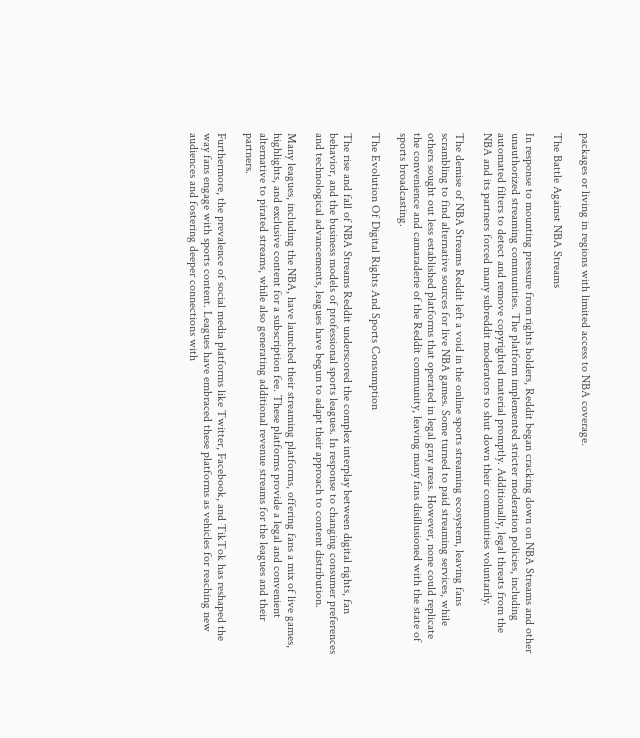packages or living in regions with limited access to NBA coverage.

The Battle Against NBA Streams

In response to mounting pressure from rights holders, Reddit began cracking down on NBA Streams and other unauthorized streaming communities. The platform implemented stricter moderation policies, including automated filters to detect and remove copyrighted material promptly. Additionally, legal threats from the NBA and its partners forced many subreddit moderators to shut down their communities voluntarily.

The demise of NBA Streams Reddit left a void in the online sports streaming ecosystem, leaving fans scrambling to find alternative sources for live NBA games. Some turned to paid streaming services, while others sought out less established platforms that operated in legal gray areas. However, none could replicate the convenience and camaraderie of the Reddit community, leaving many fans disillusioned with the state of sports broadcasting.

The Evolution Of Digital Rights And Sports Consumption

The rise and fall of NBA Streams Reddit underscored the complex interplay between digital rights, fan behavior, and the business models of professional sports leagues. In response to changing consumer preferences and technological advancements, leagues have begun to adapt their approach to content distribution.

Many leagues, including the NBA, have launched their streaming platforms, offering fans a mix of live games, highlights, and exclusive content for a subscription fee. These platforms provide a legal and convenient alternative to pirated streams, while also generating additional revenue streams for the leagues and their partners.

Furthermore, the prevalence of social media platforms like Twitter, Facebook, and TikTok has reshaped the way fans engage with sports content. Leagues have embraced these platforms as vehicles for reaching new audiences and fostering deeper connections with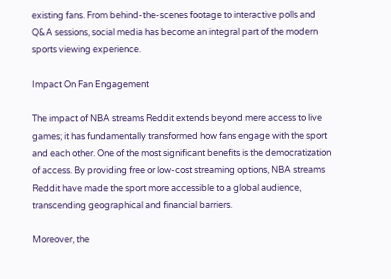existing fans. From behind-the-scenes footage to interactive polls and Q&A sessions, social media has become an integral part of the modern sports viewing experience.

Impact On Fan Engagement

The impact of NBA streams Reddit extends beyond mere access to live games; it has fundamentally transformed how fans engage with the sport and each other. One of the most significant benefits is the democratization of access. By providing free or low-cost streaming options, NBA streams Reddit have made the sport more accessible to a global audience, transcending geographical and financial barriers.

Moreover, the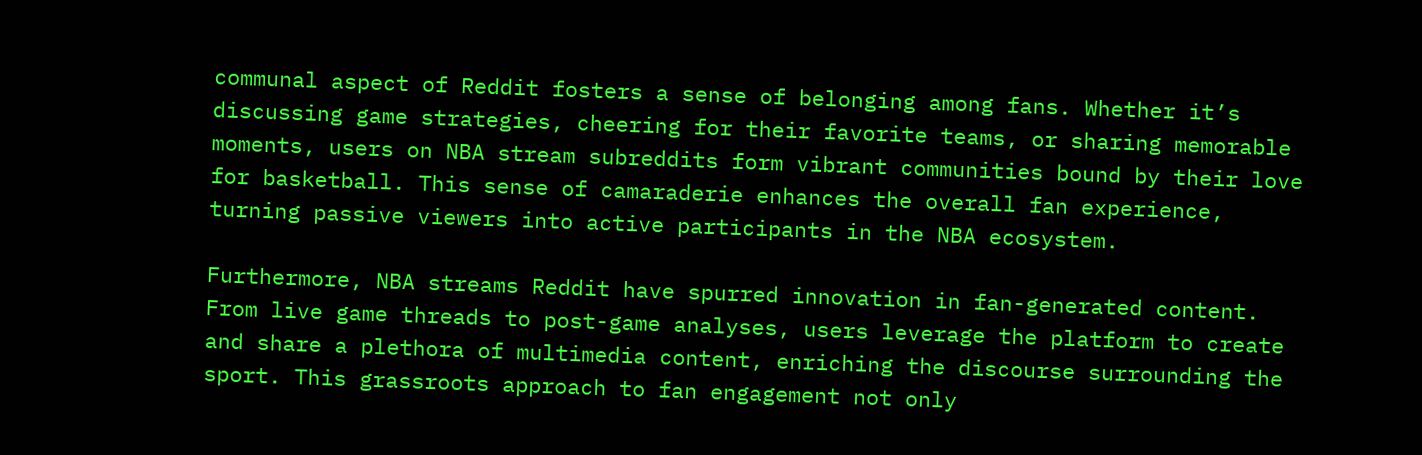communal aspect of Reddit fosters a sense of belonging among fans. Whether it’s discussing game strategies, cheering for their favorite teams, or sharing memorable moments, users on NBA stream subreddits form vibrant communities bound by their love for basketball. This sense of camaraderie enhances the overall fan experience, turning passive viewers into active participants in the NBA ecosystem.

Furthermore, NBA streams Reddit have spurred innovation in fan-generated content. From live game threads to post-game analyses, users leverage the platform to create and share a plethora of multimedia content, enriching the discourse surrounding the sport. This grassroots approach to fan engagement not only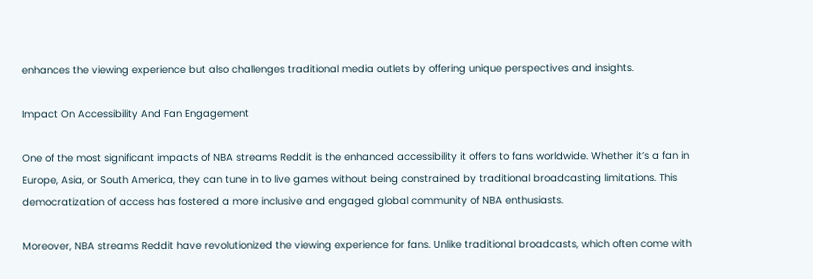enhances the viewing experience but also challenges traditional media outlets by offering unique perspectives and insights.

Impact On Accessibility And Fan Engagement

One of the most significant impacts of NBA streams Reddit is the enhanced accessibility it offers to fans worldwide. Whether it’s a fan in Europe, Asia, or South America, they can tune in to live games without being constrained by traditional broadcasting limitations. This democratization of access has fostered a more inclusive and engaged global community of NBA enthusiasts.

Moreover, NBA streams Reddit have revolutionized the viewing experience for fans. Unlike traditional broadcasts, which often come with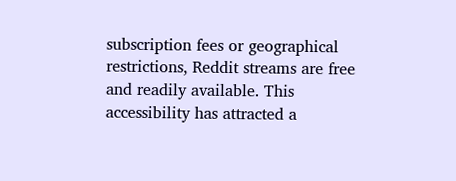subscription fees or geographical restrictions, Reddit streams are free and readily available. This accessibility has attracted a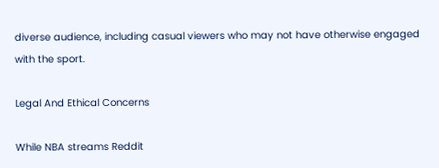diverse audience, including casual viewers who may not have otherwise engaged with the sport.

Legal And Ethical Concerns

While NBA streams Reddit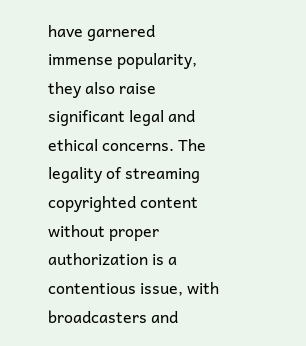have garnered immense popularity, they also raise significant legal and ethical concerns. The legality of streaming copyrighted content without proper authorization is a contentious issue, with broadcasters and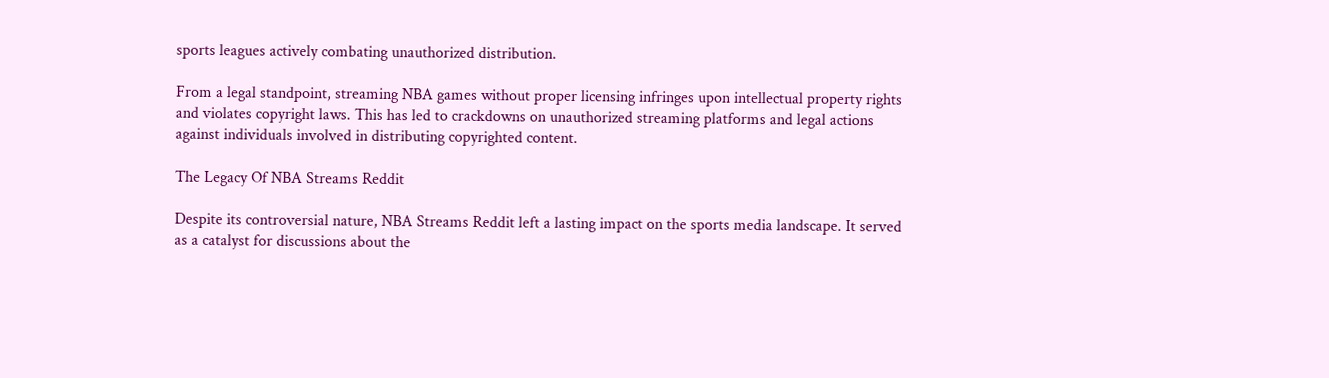sports leagues actively combating unauthorized distribution.

From a legal standpoint, streaming NBA games without proper licensing infringes upon intellectual property rights and violates copyright laws. This has led to crackdowns on unauthorized streaming platforms and legal actions against individuals involved in distributing copyrighted content.

The Legacy Of NBA Streams Reddit

Despite its controversial nature, NBA Streams Reddit left a lasting impact on the sports media landscape. It served as a catalyst for discussions about the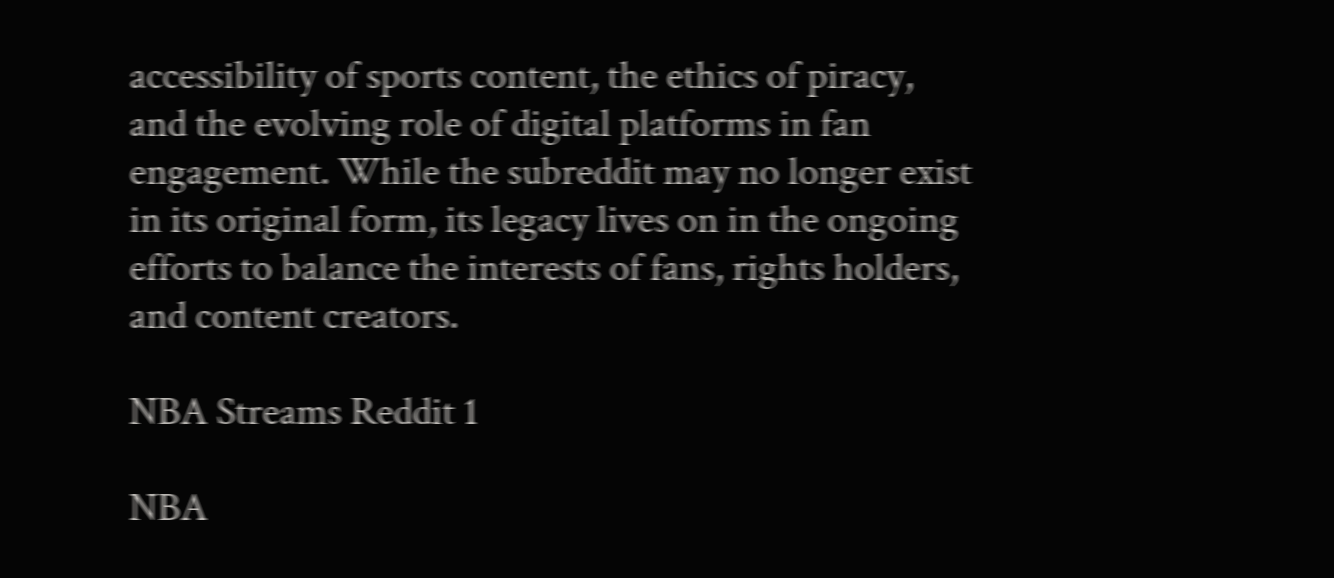accessibility of sports content, the ethics of piracy, and the evolving role of digital platforms in fan engagement. While the subreddit may no longer exist in its original form, its legacy lives on in the ongoing efforts to balance the interests of fans, rights holders, and content creators.

NBA Streams Reddit 1

NBA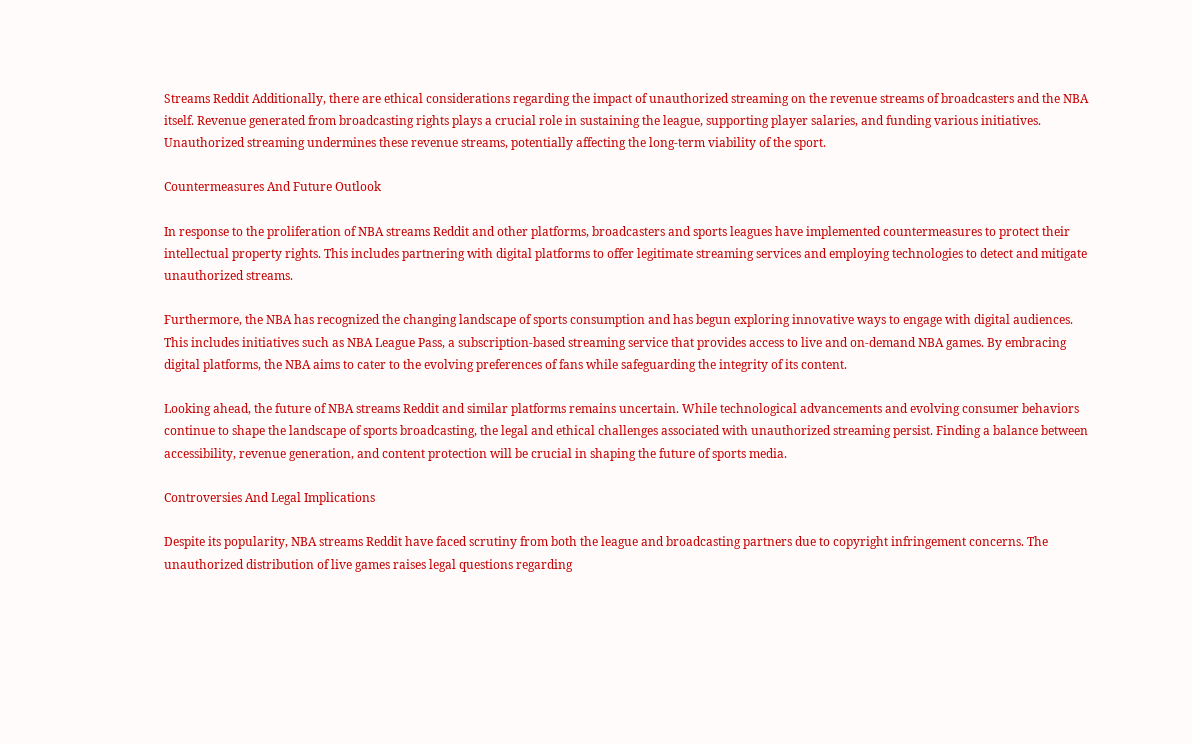Streams Reddit Additionally, there are ethical considerations regarding the impact of unauthorized streaming on the revenue streams of broadcasters and the NBA itself. Revenue generated from broadcasting rights plays a crucial role in sustaining the league, supporting player salaries, and funding various initiatives. Unauthorized streaming undermines these revenue streams, potentially affecting the long-term viability of the sport.

Countermeasures And Future Outlook

In response to the proliferation of NBA streams Reddit and other platforms, broadcasters and sports leagues have implemented countermeasures to protect their intellectual property rights. This includes partnering with digital platforms to offer legitimate streaming services and employing technologies to detect and mitigate unauthorized streams.

Furthermore, the NBA has recognized the changing landscape of sports consumption and has begun exploring innovative ways to engage with digital audiences. This includes initiatives such as NBA League Pass, a subscription-based streaming service that provides access to live and on-demand NBA games. By embracing digital platforms, the NBA aims to cater to the evolving preferences of fans while safeguarding the integrity of its content.

Looking ahead, the future of NBA streams Reddit and similar platforms remains uncertain. While technological advancements and evolving consumer behaviors continue to shape the landscape of sports broadcasting, the legal and ethical challenges associated with unauthorized streaming persist. Finding a balance between accessibility, revenue generation, and content protection will be crucial in shaping the future of sports media.

Controversies And Legal Implications

Despite its popularity, NBA streams Reddit have faced scrutiny from both the league and broadcasting partners due to copyright infringement concerns. The unauthorized distribution of live games raises legal questions regarding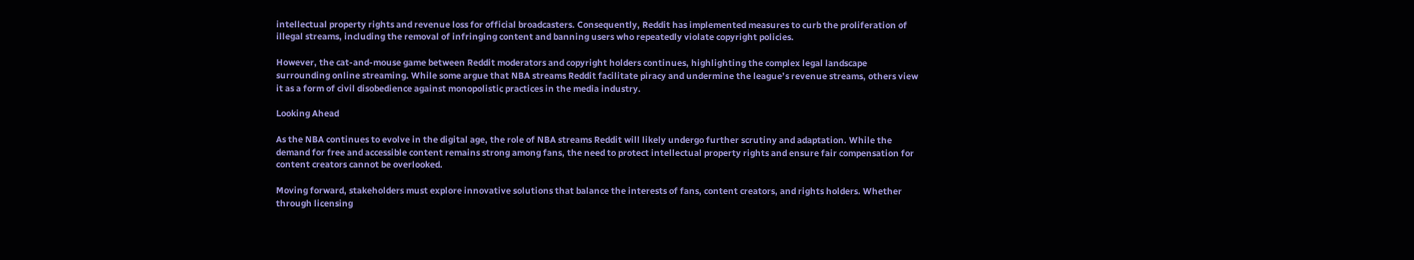intellectual property rights and revenue loss for official broadcasters. Consequently, Reddit has implemented measures to curb the proliferation of illegal streams, including the removal of infringing content and banning users who repeatedly violate copyright policies.

However, the cat-and-mouse game between Reddit moderators and copyright holders continues, highlighting the complex legal landscape surrounding online streaming. While some argue that NBA streams Reddit facilitate piracy and undermine the league’s revenue streams, others view it as a form of civil disobedience against monopolistic practices in the media industry.

Looking Ahead

As the NBA continues to evolve in the digital age, the role of NBA streams Reddit will likely undergo further scrutiny and adaptation. While the demand for free and accessible content remains strong among fans, the need to protect intellectual property rights and ensure fair compensation for content creators cannot be overlooked.

Moving forward, stakeholders must explore innovative solutions that balance the interests of fans, content creators, and rights holders. Whether through licensing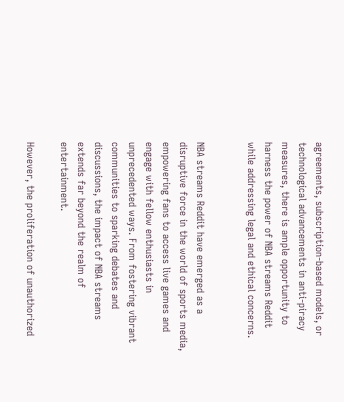agreements, subscription-based models, or technological advancements in anti-piracy measures, there is ample opportunity to harness the power of NBA streams Reddit while addressing legal and ethical concerns.


NBA streams Reddit have emerged as a disruptive force in the world of sports media, empowering fans to access live games and engage with fellow enthusiasts in unprecedented ways. From fostering vibrant communities to sparking debates and discussions, the impact of NBA streams extends far beyond the realm of entertainment.

However, the proliferation of unauthorized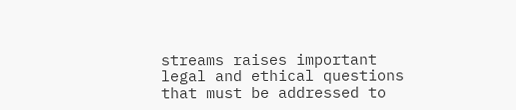streams raises important legal and ethical questions that must be addressed to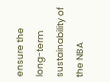ensure the long-term sustainability of the NBA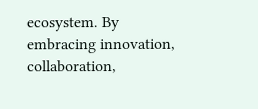ecosystem. By embracing innovation, collaboration,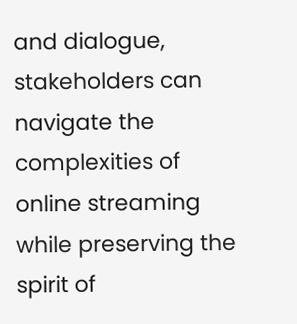and dialogue, stakeholders can navigate the complexities of online streaming while preserving the spirit of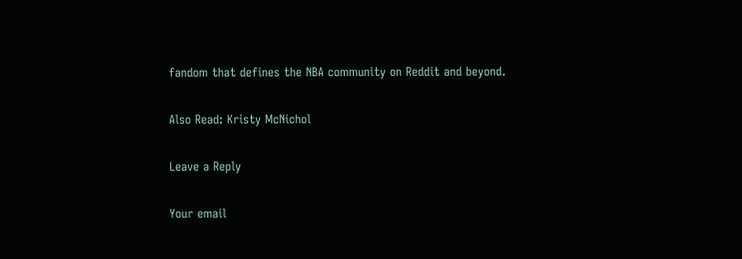fandom that defines the NBA community on Reddit and beyond.

Also Read: Kristy McNichol

Leave a Reply

Your email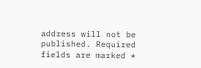address will not be published. Required fields are marked *